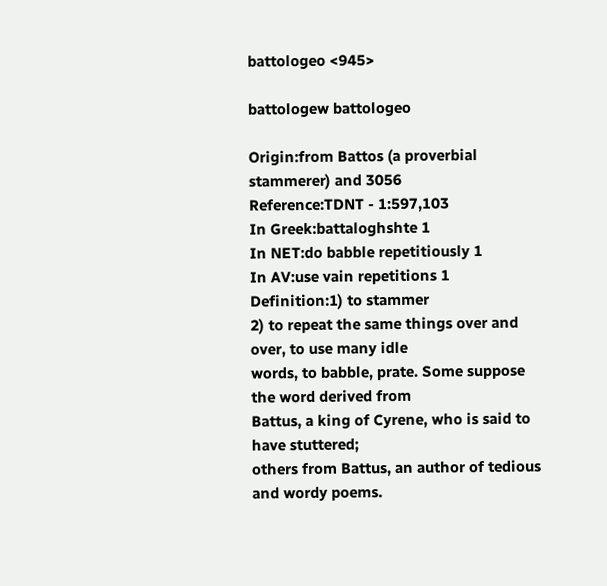battologeo <945>

battologew battologeo

Origin:from Battos (a proverbial stammerer) and 3056
Reference:TDNT - 1:597,103
In Greek:battaloghshte 1
In NET:do babble repetitiously 1
In AV:use vain repetitions 1
Definition:1) to stammer
2) to repeat the same things over and over, to use many idle
words, to babble, prate. Some suppose the word derived from
Battus, a king of Cyrene, who is said to have stuttered;
others from Battus, an author of tedious and wordy poems.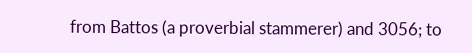from Battos (a proverbial stammerer) and 3056; to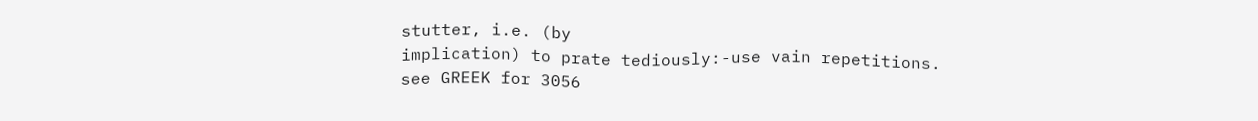stutter, i.e. (by
implication) to prate tediously:-use vain repetitions.
see GREEK for 3056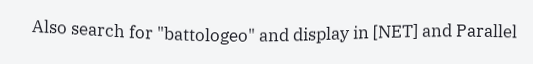Also search for "battologeo" and display in [NET] and Parallel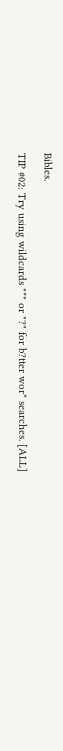Bibles.

TIP #02: Try using wildcards "*" or "?" for b?tter wor* searches. [ALL]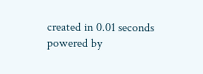created in 0.01 seconds
powered by